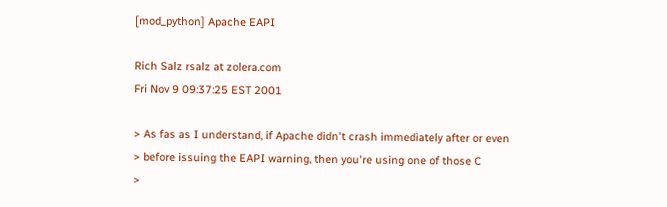[mod_python] Apache EAPI

Rich Salz rsalz at zolera.com
Fri Nov 9 09:37:25 EST 2001

> As fas as I understand, if Apache didn't crash immediately after or even
> before issuing the EAPI warning, then you're using one of those C
>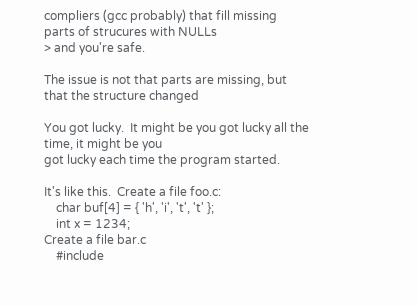compliers (gcc probably) that fill missing parts of strucures with NULLs
> and you're safe.

The issue is not that parts are missing, but that the structure changed

You got lucky.  It might be you got lucky all the time, it might be you
got lucky each time the program started.

It's like this.  Create a file foo.c:
    char buf[4] = { 'h', 'i', 't', 't' };
    int x = 1234;
Create a file bar.c
    #include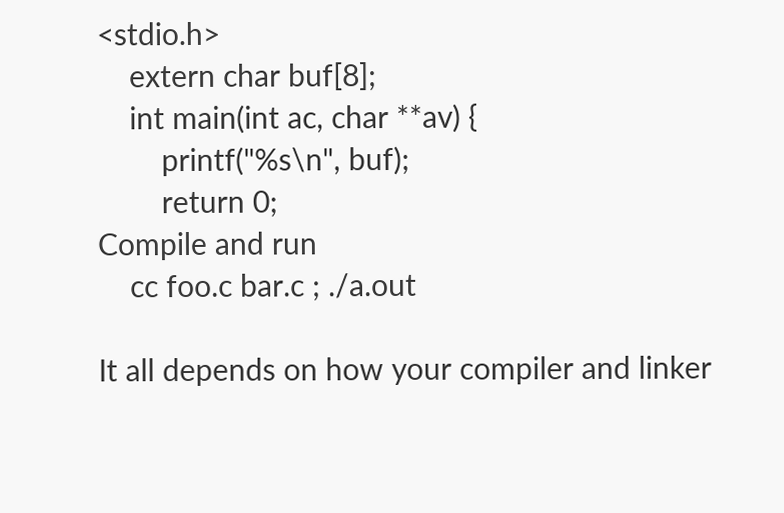<stdio.h>
    extern char buf[8];
    int main(int ac, char **av) {
        printf("%s\n", buf);
        return 0;
Compile and run
    cc foo.c bar.c ; ./a.out

It all depends on how your compiler and linker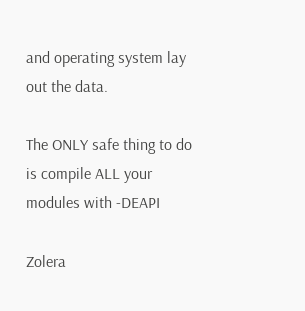and operating system lay
out the data.

The ONLY safe thing to do is compile ALL your modules with -DEAPI

Zolera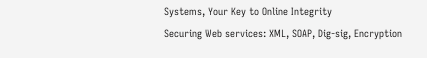Systems, Your Key to Online Integrity
Securing Web services: XML, SOAP, Dig-sig, Encryption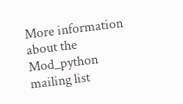More information about the Mod_python mailing list